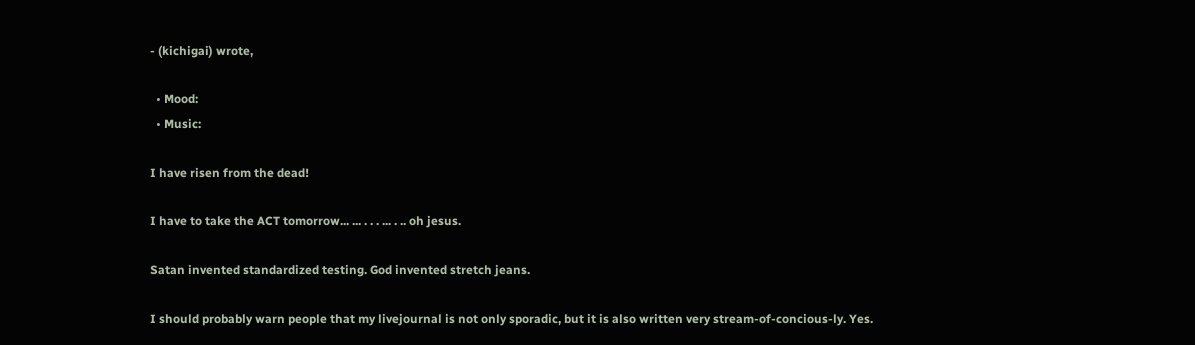- (kichigai) wrote,

  • Mood:
  • Music:

I have risen from the dead!

I have to take the ACT tomorrow... ... . . . ... . .. oh jesus.

Satan invented standardized testing. God invented stretch jeans.

I should probably warn people that my livejournal is not only sporadic, but it is also written very stream-of-concious-ly. Yes.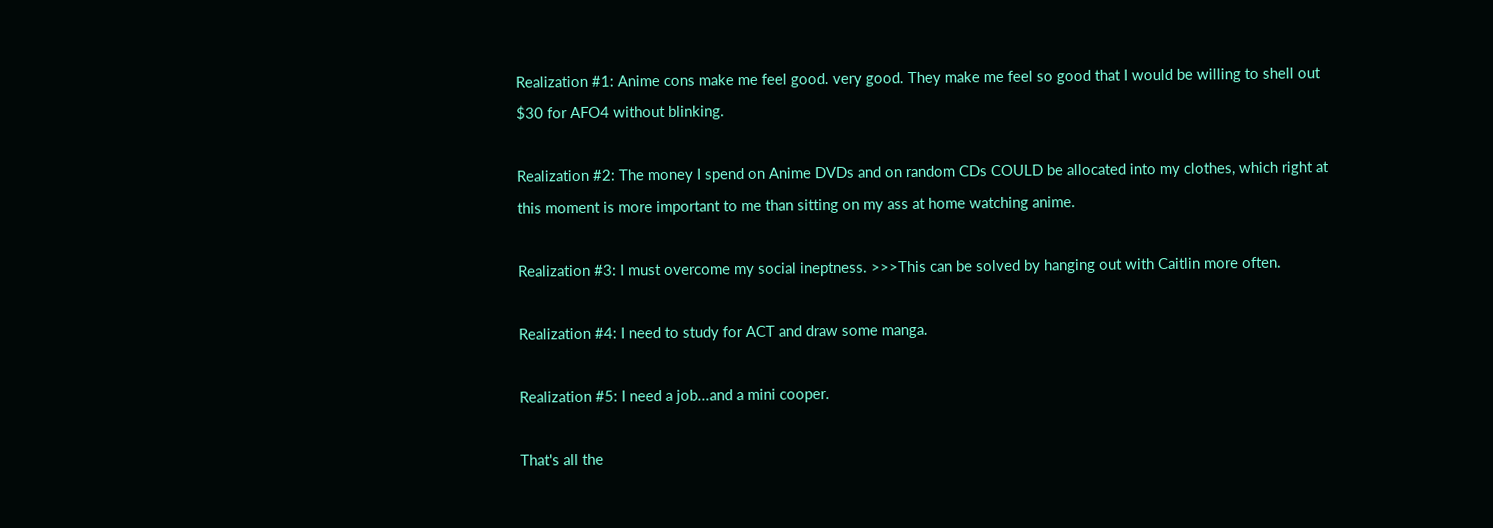Realization #1: Anime cons make me feel good. very good. They make me feel so good that I would be willing to shell out $30 for AFO4 without blinking.

Realization #2: The money I spend on Anime DVDs and on random CDs COULD be allocated into my clothes, which right at this moment is more important to me than sitting on my ass at home watching anime.

Realization #3: I must overcome my social ineptness. >>>This can be solved by hanging out with Caitlin more often.

Realization #4: I need to study for ACT and draw some manga.

Realization #5: I need a job...and a mini cooper.

That's all the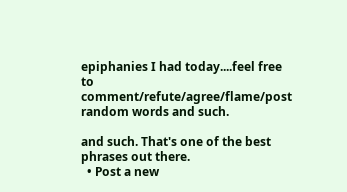epiphanies I had today....feel free to comment/refute/agree/flame/post random words and such.

and such. That's one of the best phrases out there.
  • Post a new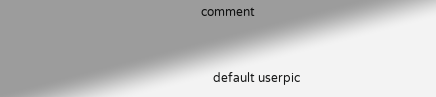comment


    default userpic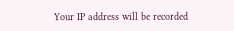Your IP address will be recorded